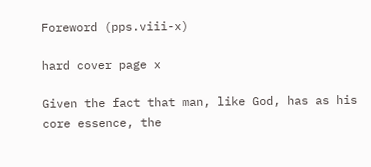Foreword (pps.viii-x)

hard cover page x

Given the fact that man, like God, has as his core essence, the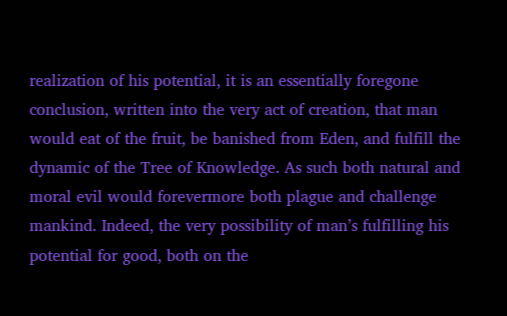realization of his potential, it is an essentially foregone conclusion, written into the very act of creation, that man would eat of the fruit, be banished from Eden, and fulfill the dynamic of the Tree of Knowledge. As such both natural and moral evil would forevermore both plague and challenge mankind. Indeed, the very possibility of man’s fulfilling his potential for good, both on the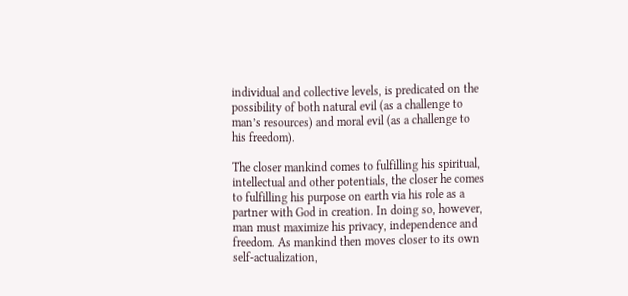individual and collective levels, is predicated on the possibility of both natural evil (as a challenge to man’s resources) and moral evil (as a challenge to his freedom).

The closer mankind comes to fulfilling his spiritual, intellectual and other potentials, the closer he comes to fulfilling his purpose on earth via his role as a partner with God in creation. In doing so, however, man must maximize his privacy, independence and freedom. As mankind then moves closer to its own self-actualization,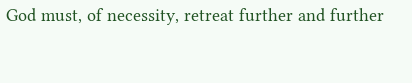God must, of necessity, retreat further and further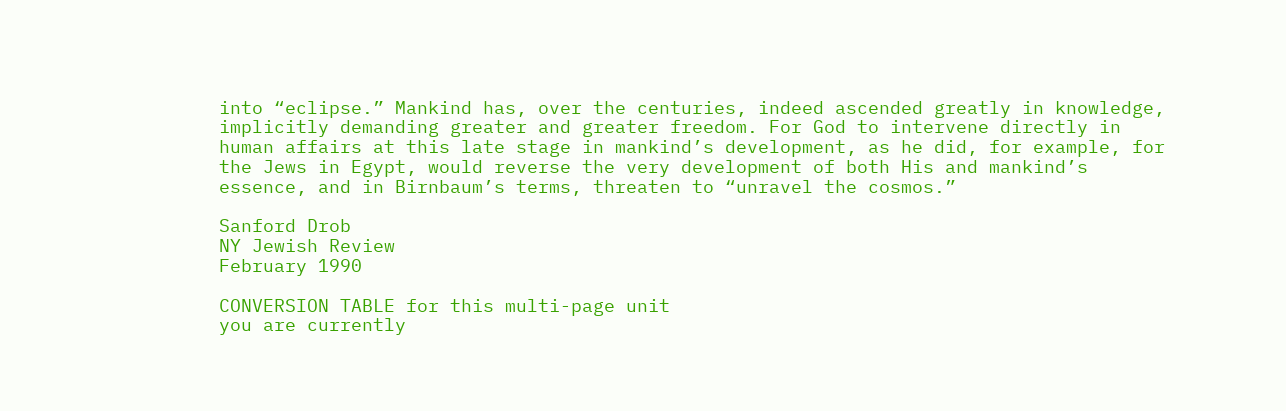into “eclipse.” Mankind has, over the centuries, indeed ascended greatly in knowledge, implicitly demanding greater and greater freedom. For God to intervene directly in human affairs at this late stage in mankind’s development, as he did, for example, for the Jews in Egypt, would reverse the very development of both His and mankind’s essence, and in Birnbaum’s terms, threaten to “unravel the cosmos.”

Sanford Drob
NY Jewish Review
February 1990

CONVERSION TABLE for this multi-page unit
you are currently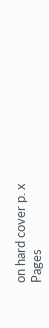on hard cover p. x
Pages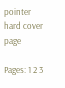pointer hard cover page

Pages: 1 2 3